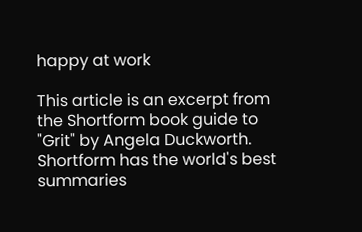happy at work

This article is an excerpt from the Shortform book guide to "Grit" by Angela Duckworth. Shortform has the world's best summaries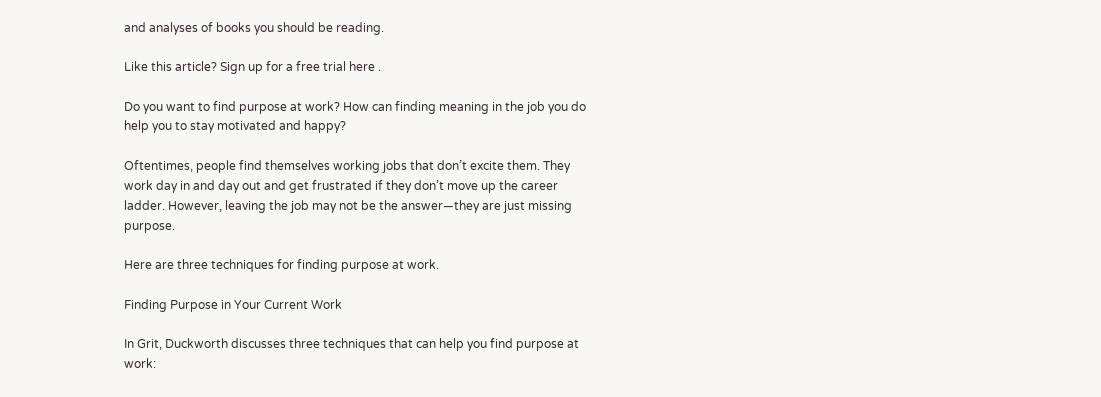and analyses of books you should be reading.

Like this article? Sign up for a free trial here .

Do you want to find purpose at work? How can finding meaning in the job you do help you to stay motivated and happy?

Oftentimes, people find themselves working jobs that don’t excite them. They work day in and day out and get frustrated if they don’t move up the career ladder. However, leaving the job may not be the answer—they are just missing purpose.

Here are three techniques for finding purpose at work.

Finding Purpose in Your Current Work

In Grit, Duckworth discusses three techniques that can help you find purpose at work: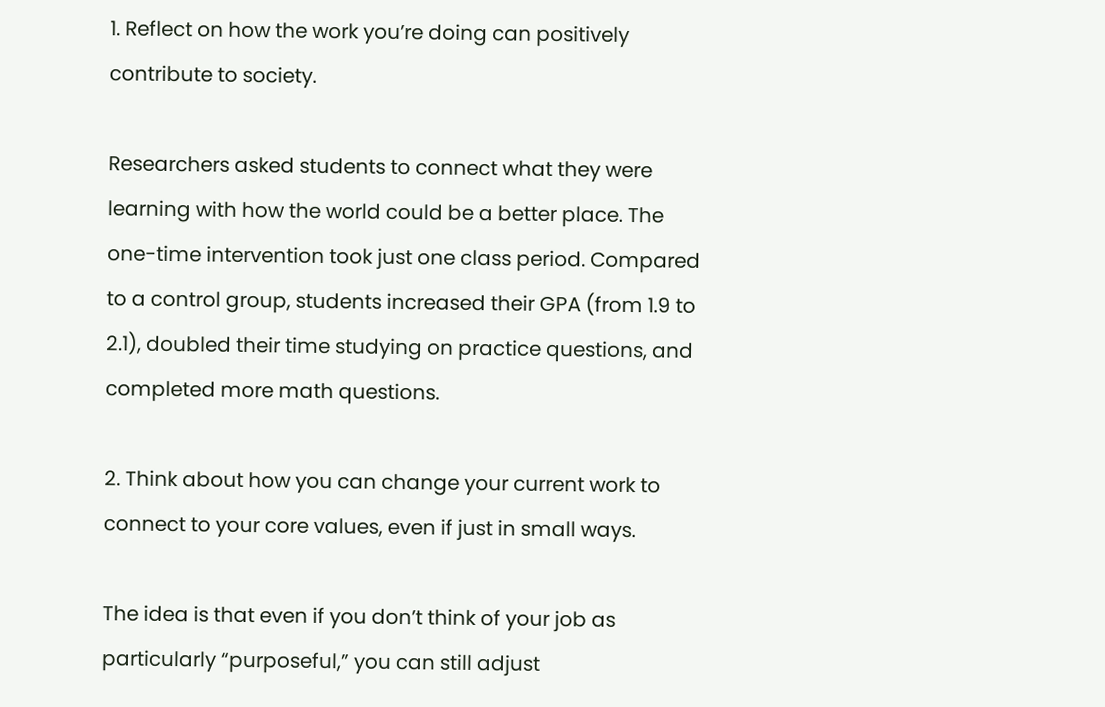1. Reflect on how the work you’re doing can positively contribute to society.

Researchers asked students to connect what they were learning with how the world could be a better place. The one-time intervention took just one class period. Compared to a control group, students increased their GPA (from 1.9 to 2.1), doubled their time studying on practice questions, and completed more math questions.

2. Think about how you can change your current work to connect to your core values, even if just in small ways.

The idea is that even if you don’t think of your job as particularly “purposeful,” you can still adjust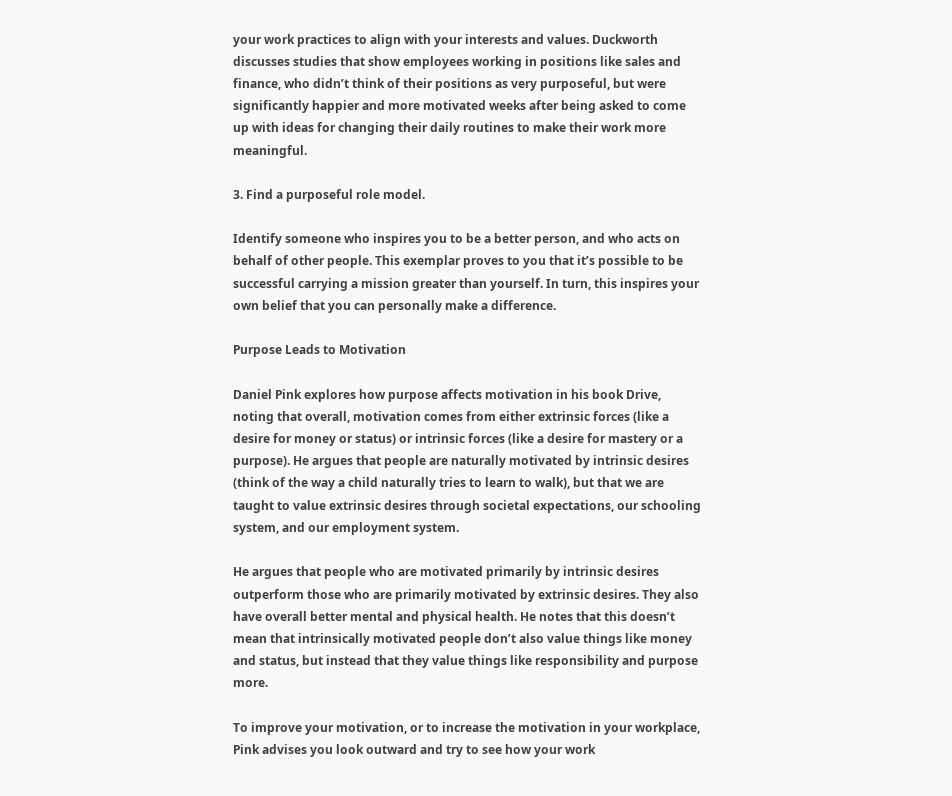your work practices to align with your interests and values. Duckworth discusses studies that show employees working in positions like sales and finance, who didn’t think of their positions as very purposeful, but were significantly happier and more motivated weeks after being asked to come up with ideas for changing their daily routines to make their work more meaningful.

3. Find a purposeful role model.

Identify someone who inspires you to be a better person, and who acts on behalf of other people. This exemplar proves to you that it’s possible to be successful carrying a mission greater than yourself. In turn, this inspires your own belief that you can personally make a difference.

Purpose Leads to Motivation

Daniel Pink explores how purpose affects motivation in his book Drive, noting that overall, motivation comes from either extrinsic forces (like a desire for money or status) or intrinsic forces (like a desire for mastery or a purpose). He argues that people are naturally motivated by intrinsic desires (think of the way a child naturally tries to learn to walk), but that we are taught to value extrinsic desires through societal expectations, our schooling system, and our employment system.

He argues that people who are motivated primarily by intrinsic desires outperform those who are primarily motivated by extrinsic desires. They also have overall better mental and physical health. He notes that this doesn’t mean that intrinsically motivated people don’t also value things like money and status, but instead that they value things like responsibility and purpose more.

To improve your motivation, or to increase the motivation in your workplace, Pink advises you look outward and try to see how your work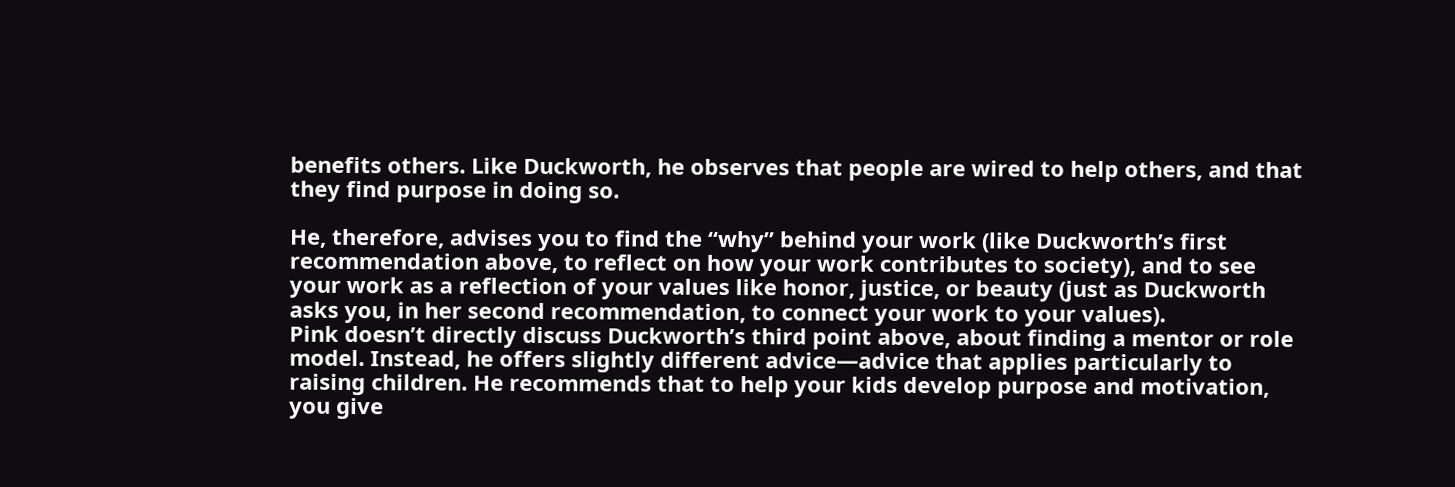benefits others. Like Duckworth, he observes that people are wired to help others, and that they find purpose in doing so.

He, therefore, advises you to find the “why” behind your work (like Duckworth’s first recommendation above, to reflect on how your work contributes to society), and to see your work as a reflection of your values like honor, justice, or beauty (just as Duckworth asks you, in her second recommendation, to connect your work to your values).
Pink doesn’t directly discuss Duckworth’s third point above, about finding a mentor or role model. Instead, he offers slightly different advice—advice that applies particularly to raising children. He recommends that to help your kids develop purpose and motivation, you give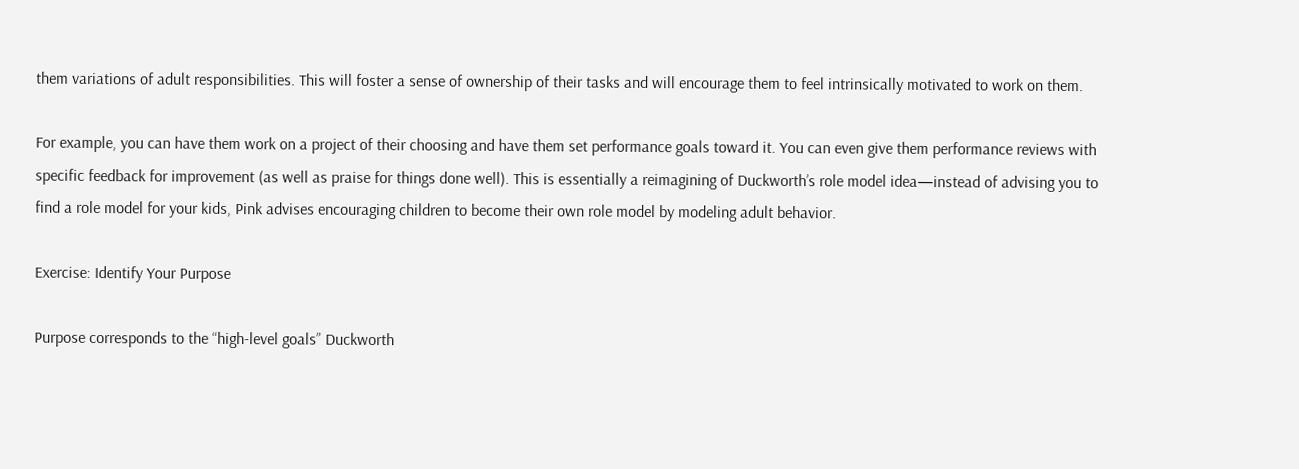them variations of adult responsibilities. This will foster a sense of ownership of their tasks and will encourage them to feel intrinsically motivated to work on them.

For example, you can have them work on a project of their choosing and have them set performance goals toward it. You can even give them performance reviews with specific feedback for improvement (as well as praise for things done well). This is essentially a reimagining of Duckworth’s role model idea—instead of advising you to find a role model for your kids, Pink advises encouraging children to become their own role model by modeling adult behavior.

Exercise: Identify Your Purpose

Purpose corresponds to the “high-level goals” Duckworth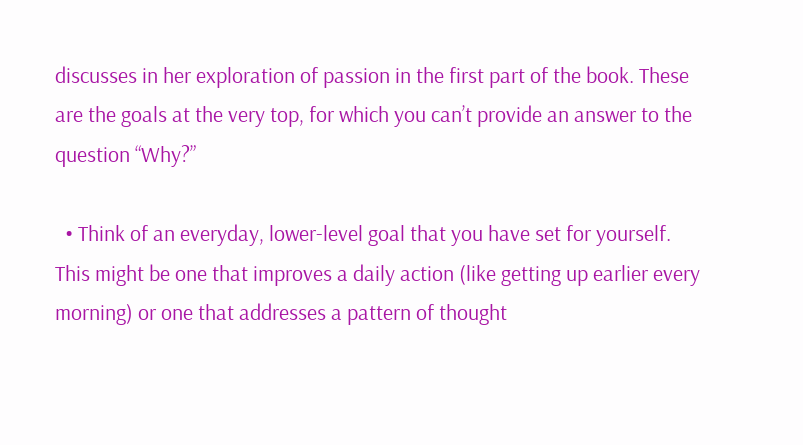discusses in her exploration of passion in the first part of the book. These are the goals at the very top, for which you can’t provide an answer to the question “Why?”

  • Think of an everyday, lower-level goal that you have set for yourself. This might be one that improves a daily action (like getting up earlier every morning) or one that addresses a pattern of thought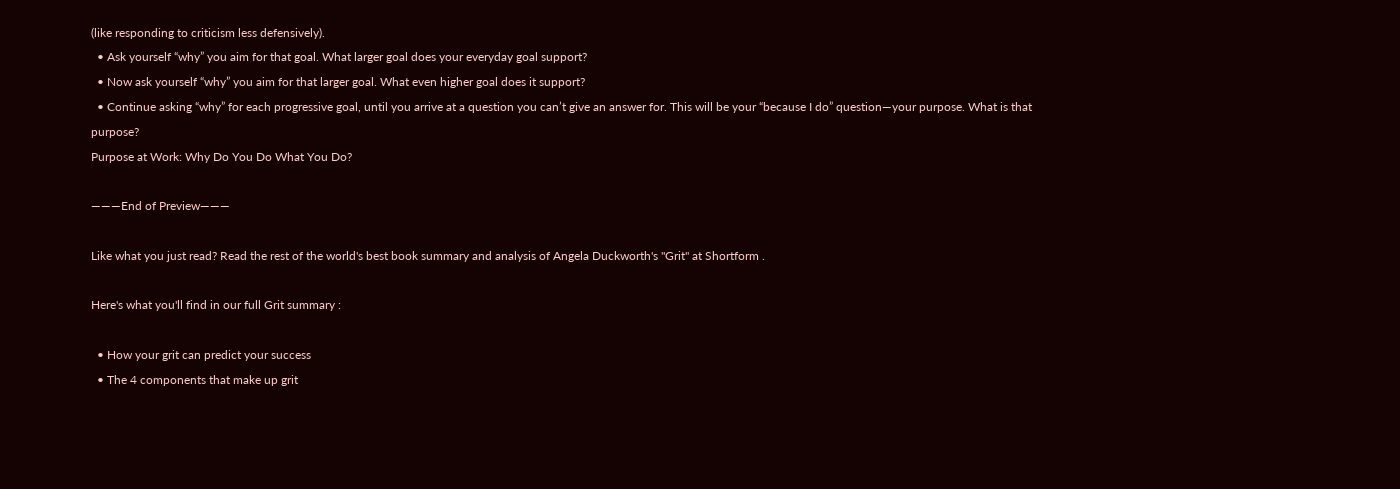(like responding to criticism less defensively).
  • Ask yourself “why” you aim for that goal. What larger goal does your everyday goal support?
  • Now ask yourself “why” you aim for that larger goal. What even higher goal does it support?
  • Continue asking “why” for each progressive goal, until you arrive at a question you can’t give an answer for. This will be your “because I do” question—your purpose. What is that purpose?
Purpose at Work: Why Do You Do What You Do?

———End of Preview———

Like what you just read? Read the rest of the world's best book summary and analysis of Angela Duckworth's "Grit" at Shortform .

Here's what you'll find in our full Grit summary :

  • How your grit can predict your success
  • The 4 components that make up grit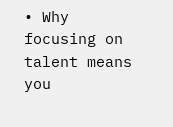• Why focusing on talent means you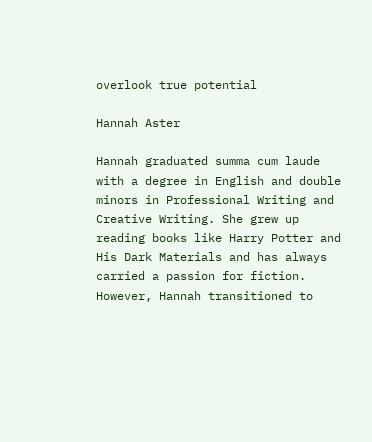overlook true potential

Hannah Aster

Hannah graduated summa cum laude with a degree in English and double minors in Professional Writing and Creative Writing. She grew up reading books like Harry Potter and His Dark Materials and has always carried a passion for fiction. However, Hannah transitioned to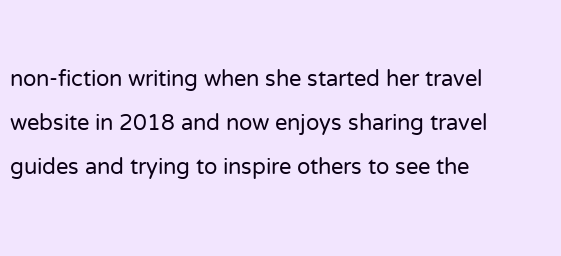non-fiction writing when she started her travel website in 2018 and now enjoys sharing travel guides and trying to inspire others to see the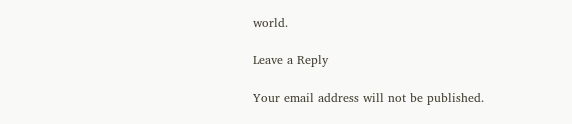world.

Leave a Reply

Your email address will not be published.